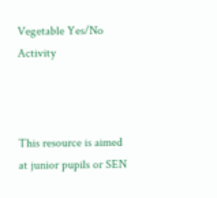Vegetable Yes/No Activity



This resource is aimed at junior pupils or SEN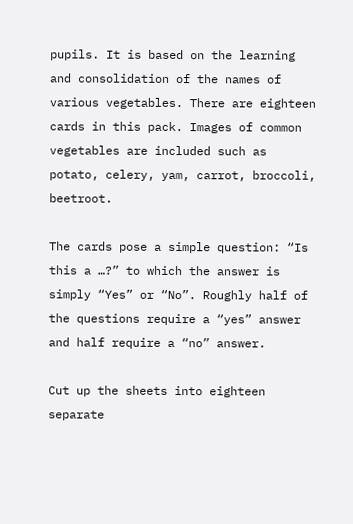pupils. It is based on the learning and consolidation of the names of various vegetables. There are eighteen cards in this pack. Images of common vegetables are included such as potato, celery, yam, carrot, broccoli, beetroot.

The cards pose a simple question: “Is this a …?” to which the answer is simply “Yes” or “No”. Roughly half of the questions require a “yes” answer and half require a “no” answer.

Cut up the sheets into eighteen separate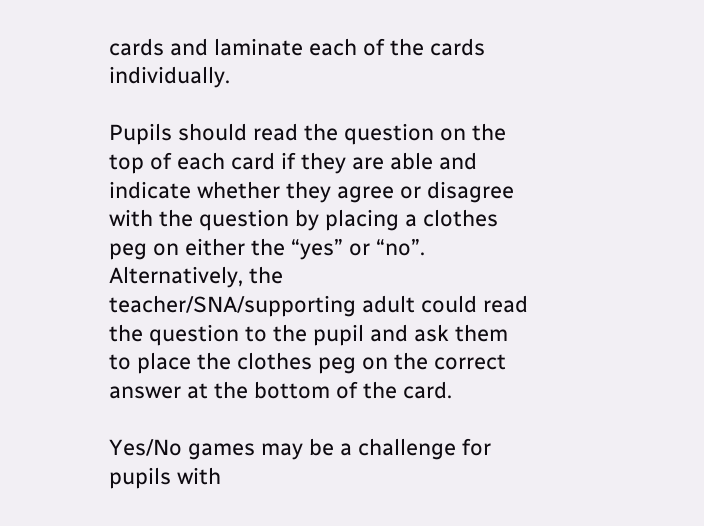cards and laminate each of the cards individually.

Pupils should read the question on the top of each card if they are able and indicate whether they agree or disagree with the question by placing a clothes peg on either the “yes” or “no”. Alternatively, the teacher/SNA/supporting adult could read the question to the pupil and ask them to place the clothes peg on the correct answer at the bottom of the card.

Yes/No games may be a challenge for pupils with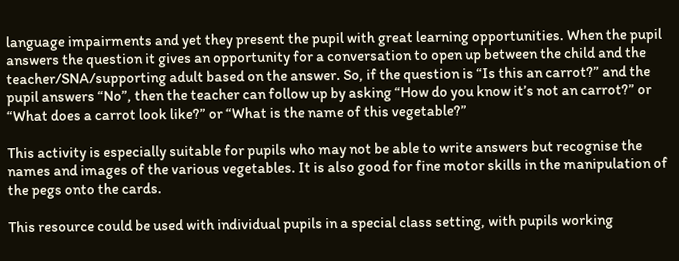language impairments and yet they present the pupil with great learning opportunities. When the pupil answers the question it gives an opportunity for a conversation to open up between the child and the teacher/SNA/supporting adult based on the answer. So, if the question is “Is this an carrot?” and the pupil answers “No”, then the teacher can follow up by asking “How do you know it’s not an carrot?” or “What does a carrot look like?” or “What is the name of this vegetable?”

This activity is especially suitable for pupils who may not be able to write answers but recognise the names and images of the various vegetables. It is also good for fine motor skills in the manipulation of the pegs onto the cards.

This resource could be used with individual pupils in a special class setting, with pupils working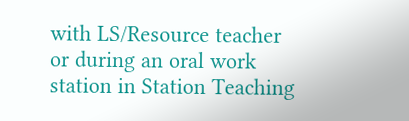with LS/Resource teacher or during an oral work station in Station Teaching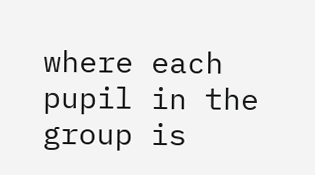where each pupil in the group is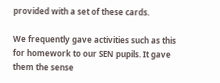provided with a set of these cards.

We frequently gave activities such as this for homework to our SEN pupils. It gave them the sense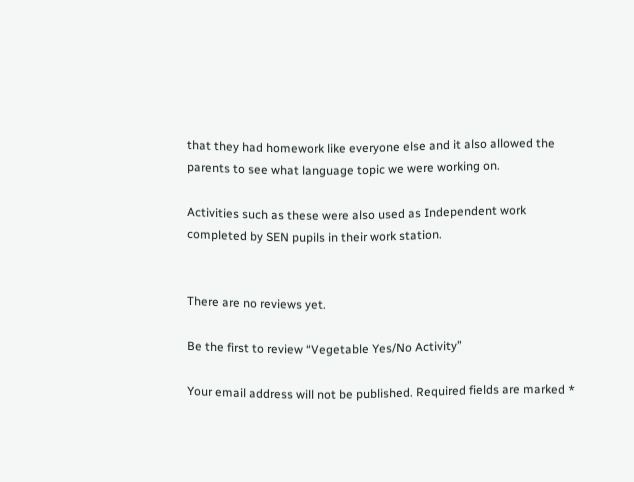that they had homework like everyone else and it also allowed the parents to see what language topic we were working on.

Activities such as these were also used as Independent work completed by SEN pupils in their work station.


There are no reviews yet.

Be the first to review “Vegetable Yes/No Activity”

Your email address will not be published. Required fields are marked *